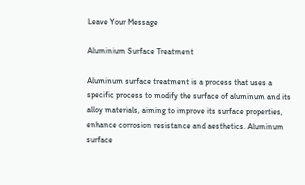Leave Your Message

Aluminium Surface Treatment

Aluminum surface treatment is a process that uses a specific process to modify the surface of aluminum and its alloy materials, aiming to improve its surface properties, enhance corrosion resistance and aesthetics. Aluminum surface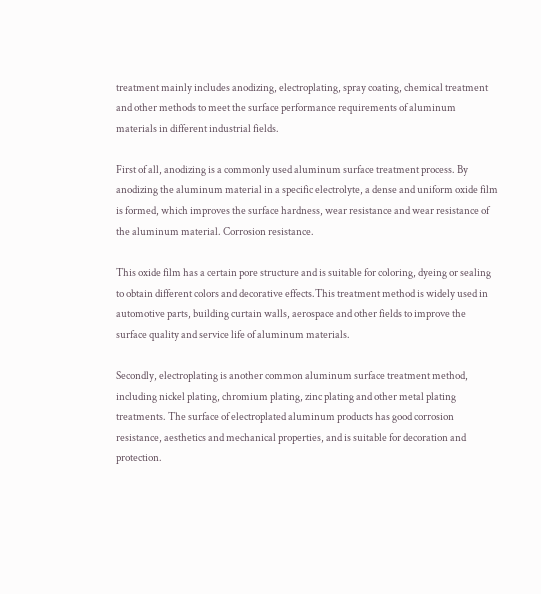treatment mainly includes anodizing, electroplating, spray coating, chemical treatment and other methods to meet the surface performance requirements of aluminum materials in different industrial fields.

First of all, anodizing is a commonly used aluminum surface treatment process. By anodizing the aluminum material in a specific electrolyte, a dense and uniform oxide film is formed, which improves the surface hardness, wear resistance and wear resistance of the aluminum material. Corrosion resistance.

This oxide film has a certain pore structure and is suitable for coloring, dyeing or sealing to obtain different colors and decorative effects.This treatment method is widely used in automotive parts, building curtain walls, aerospace and other fields to improve the surface quality and service life of aluminum materials.

Secondly, electroplating is another common aluminum surface treatment method, including nickel plating, chromium plating, zinc plating and other metal plating treatments. The surface of electroplated aluminum products has good corrosion resistance, aesthetics and mechanical properties, and is suitable for decoration and protection.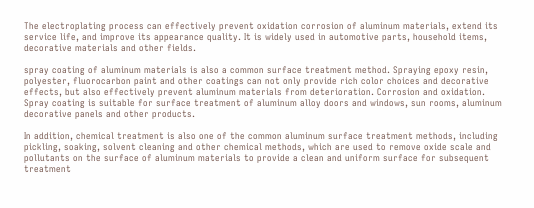The electroplating process can effectively prevent oxidation corrosion of aluminum materials, extend its service life, and improve its appearance quality. It is widely used in automotive parts, household items, decorative materials and other fields.

spray coating of aluminum materials is also a common surface treatment method. Spraying epoxy resin, polyester, fluorocarbon paint and other coatings can not only provide rich color choices and decorative effects, but also effectively prevent aluminum materials from deterioration. Corrosion and oxidation. Spray coating is suitable for surface treatment of aluminum alloy doors and windows, sun rooms, aluminum decorative panels and other products.

In addition, chemical treatment is also one of the common aluminum surface treatment methods, including pickling, soaking, solvent cleaning and other chemical methods, which are used to remove oxide scale and pollutants on the surface of aluminum materials to provide a clean and uniform surface for subsequent treatment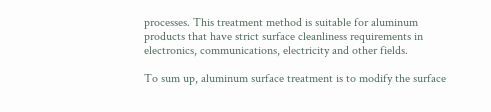processes. This treatment method is suitable for aluminum products that have strict surface cleanliness requirements in electronics, communications, electricity and other fields.

To sum up, aluminum surface treatment is to modify the surface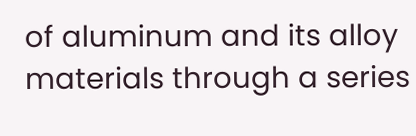of aluminum and its alloy materials through a series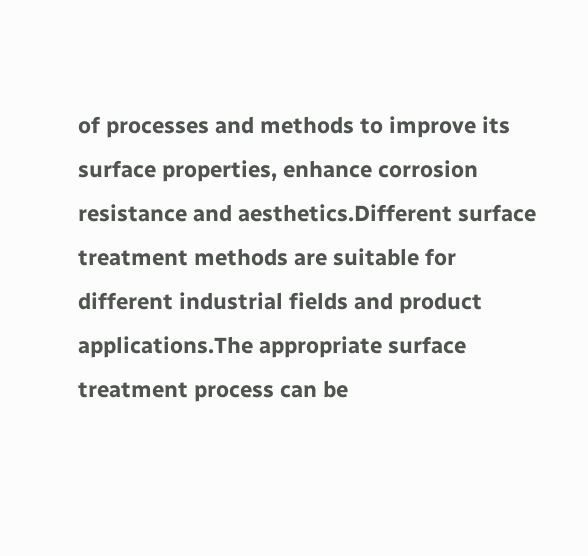of processes and methods to improve its surface properties, enhance corrosion resistance and aesthetics.Different surface treatment methods are suitable for different industrial fields and product applications.The appropriate surface treatment process can be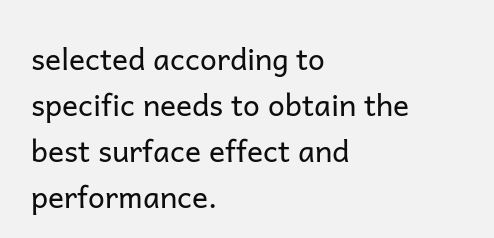selected according to specific needs to obtain the best surface effect and performance.